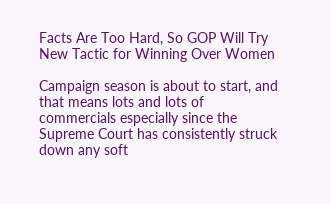Facts Are Too Hard, So GOP Will Try New Tactic for Winning Over Women

Campaign season is about to start, and that means lots and lots of commercials especially since the Supreme Court has consistently struck down any soft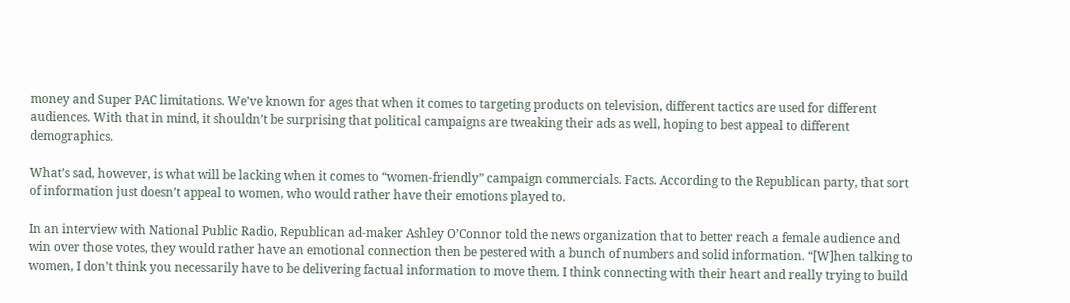money and Super PAC limitations. We’ve known for ages that when it comes to targeting products on television, different tactics are used for different audiences. With that in mind, it shouldn’t be surprising that political campaigns are tweaking their ads as well, hoping to best appeal to different demographics.

What’s sad, however, is what will be lacking when it comes to “women-friendly” campaign commercials. Facts. According to the Republican party, that sort of information just doesn’t appeal to women, who would rather have their emotions played to.

In an interview with National Public Radio, Republican ad-maker Ashley O’Connor told the news organization that to better reach a female audience and win over those votes, they would rather have an emotional connection then be pestered with a bunch of numbers and solid information. “[W]hen talking to women, I don’t think you necessarily have to be delivering factual information to move them. I think connecting with their heart and really trying to build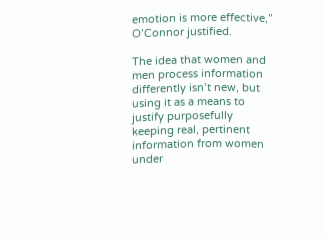emotion is more effective,” O’Connor justified.

The idea that women and men process information differently isn’t new, but using it as a means to justify purposefully keeping real, pertinent information from women under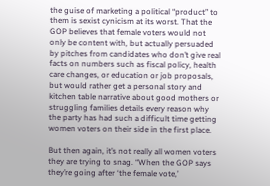the guise of marketing a political “product” to them is sexist cynicism at its worst. That the GOP believes that female voters would not only be content with, but actually persuaded by pitches from candidates who don’t give real facts on numbers such as fiscal policy, health care changes, or education or job proposals, but would rather get a personal story and kitchen table narrative about good mothers or struggling families details every reason why the party has had such a difficult time getting women voters on their side in the first place.

But then again, it’s not really all women voters they are trying to snag. “When the GOP says they’re going after ‘the female vote,’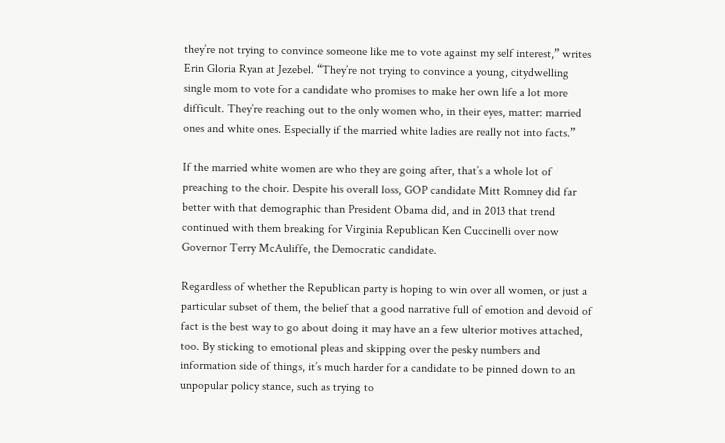they’re not trying to convince someone like me to vote against my self interest,” writes Erin Gloria Ryan at Jezebel. “They’re not trying to convince a young, citydwelling single mom to vote for a candidate who promises to make her own life a lot more difficult. They’re reaching out to the only women who, in their eyes, matter: married ones and white ones. Especially if the married white ladies are really not into facts.”

If the married white women are who they are going after, that’s a whole lot of preaching to the choir. Despite his overall loss, GOP candidate Mitt Romney did far better with that demographic than President Obama did, and in 2013 that trend continued with them breaking for Virginia Republican Ken Cuccinelli over now Governor Terry McAuliffe, the Democratic candidate.

Regardless of whether the Republican party is hoping to win over all women, or just a particular subset of them, the belief that a good narrative full of emotion and devoid of fact is the best way to go about doing it may have an a few ulterior motives attached, too. By sticking to emotional pleas and skipping over the pesky numbers and information side of things, it’s much harder for a candidate to be pinned down to an unpopular policy stance, such as trying to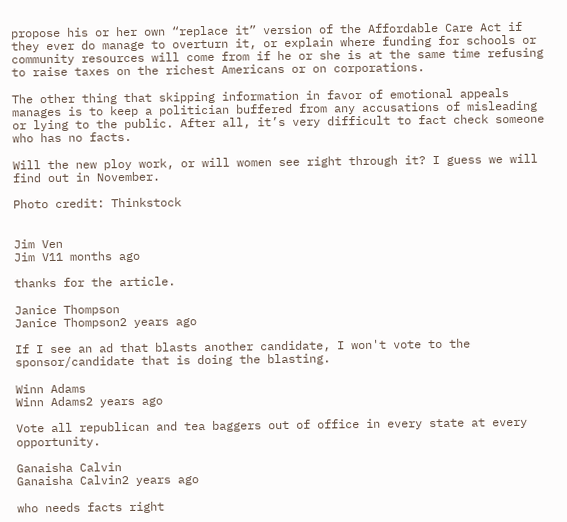propose his or her own “replace it” version of the Affordable Care Act if they ever do manage to overturn it, or explain where funding for schools or community resources will come from if he or she is at the same time refusing to raise taxes on the richest Americans or on corporations.

The other thing that skipping information in favor of emotional appeals manages is to keep a politician buffered from any accusations of misleading or lying to the public. After all, it’s very difficult to fact check someone who has no facts.

Will the new ploy work, or will women see right through it? I guess we will find out in November.

Photo credit: Thinkstock


Jim Ven
Jim V11 months ago

thanks for the article.

Janice Thompson
Janice Thompson2 years ago

If I see an ad that blasts another candidate, I won't vote to the sponsor/candidate that is doing the blasting.

Winn Adams
Winn Adams2 years ago

Vote all republican and tea baggers out of office in every state at every opportunity.

Ganaisha Calvin
Ganaisha Calvin2 years ago

who needs facts right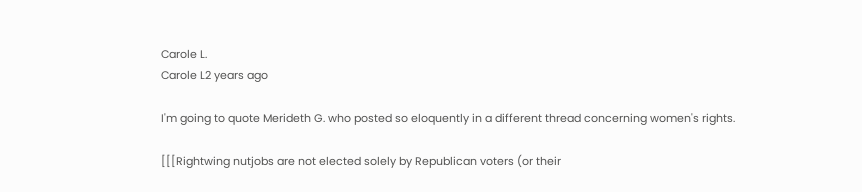Carole L.
Carole L2 years ago

I'm going to quote Merideth G. who posted so eloquently in a different thread concerning women's rights.

[[[Rightwing nutjobs are not elected solely by Republican voters (or their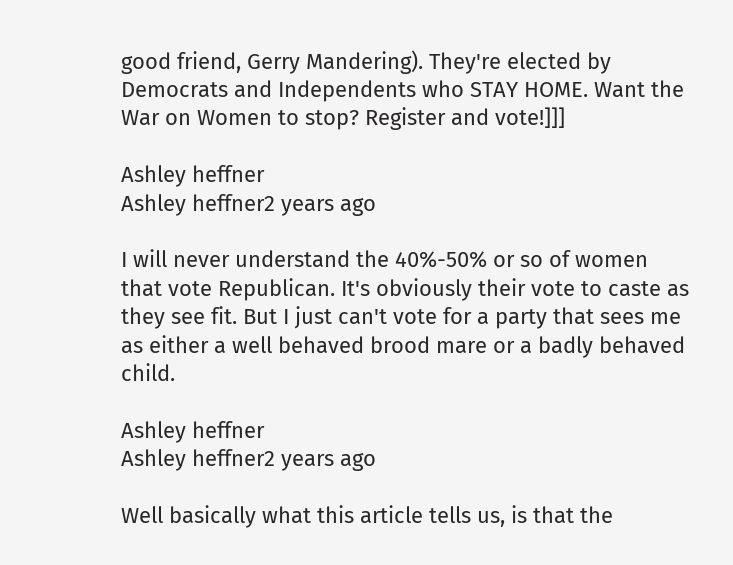good friend, Gerry Mandering). They're elected by Democrats and Independents who STAY HOME. Want the War on Women to stop? Register and vote!]]]

Ashley heffner
Ashley heffner2 years ago

I will never understand the 40%-50% or so of women that vote Republican. It's obviously their vote to caste as they see fit. But I just can't vote for a party that sees me as either a well behaved brood mare or a badly behaved child.

Ashley heffner
Ashley heffner2 years ago

Well basically what this article tells us, is that the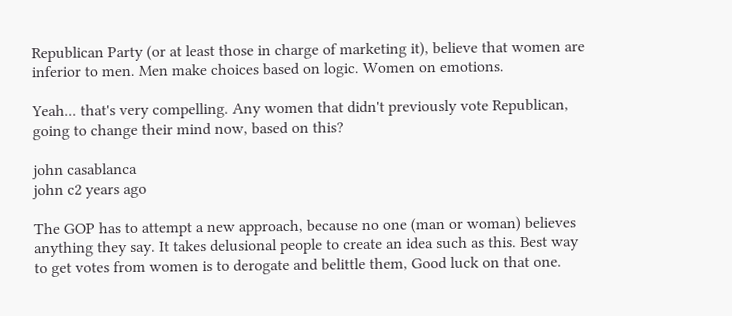Republican Party (or at least those in charge of marketing it), believe that women are inferior to men. Men make choices based on logic. Women on emotions.

Yeah... that's very compelling. Any women that didn't previously vote Republican, going to change their mind now, based on this?

john casablanca
john c2 years ago

The GOP has to attempt a new approach, because no one (man or woman) believes
anything they say. It takes delusional people to create an idea such as this. Best way to get votes from women is to derogate and belittle them, Good luck on that one.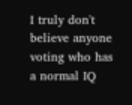I truly don't believe anyone voting who has a normal IQ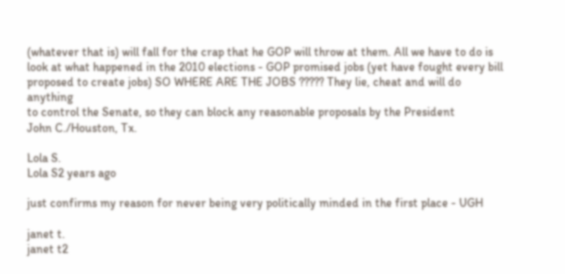(whatever that is) will fall for the crap that he GOP will throw at them. All we have to do is look at what happened in the 2010 elections - GOP promised jobs (yet have fought every bill proposed to create jobs) SO WHERE ARE THE JOBS ????? They lie, cheat and will do anything
to control the Senate, so they can block any reasonable proposals by the President
John C./Houston, Tx.

Lola S.
Lola S2 years ago

just confirms my reason for never being very politically minded in the first place - UGH

janet t.
janet t2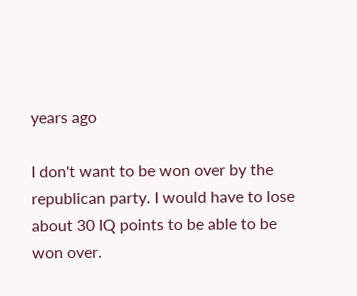years ago

I don't want to be won over by the republican party. I would have to lose about 30 IQ points to be able to be won over.